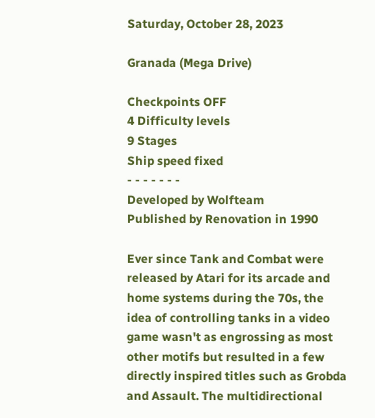Saturday, October 28, 2023

Granada (Mega Drive)

Checkpoints OFF
4 Difficulty levels
9 Stages
Ship speed fixed
- - - - - - -
Developed by Wolfteam
Published by Renovation in 1990

Ever since Tank and Combat were released by Atari for its arcade and home systems during the 70s, the idea of controlling tanks in a video game wasn't as engrossing as most other motifs but resulted in a few directly inspired titles such as Grobda and Assault. The multidirectional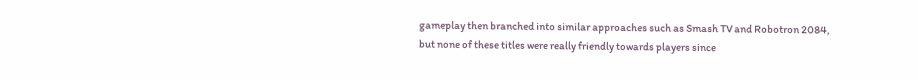gameplay then branched into similar approaches such as Smash TV and Robotron 2084, but none of these titles were really friendly towards players since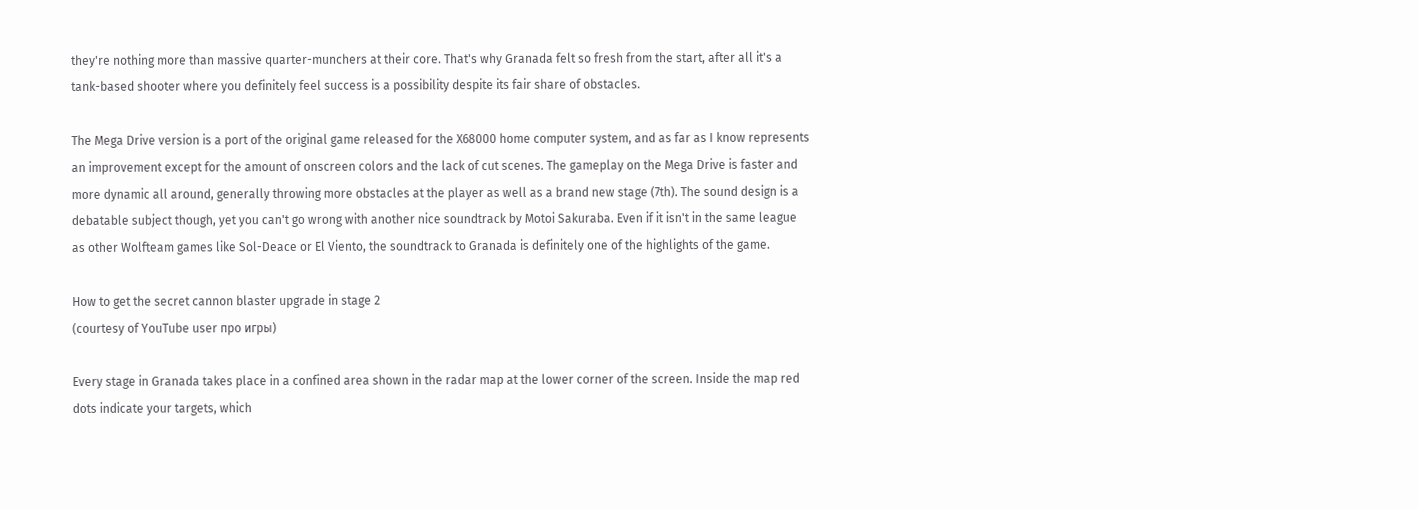they're nothing more than massive quarter-munchers at their core. That's why Granada felt so fresh from the start, after all it's a tank-based shooter where you definitely feel success is a possibility despite its fair share of obstacles.

The Mega Drive version is a port of the original game released for the X68000 home computer system, and as far as I know represents an improvement except for the amount of onscreen colors and the lack of cut scenes. The gameplay on the Mega Drive is faster and more dynamic all around, generally throwing more obstacles at the player as well as a brand new stage (7th). The sound design is a debatable subject though, yet you can't go wrong with another nice soundtrack by Motoi Sakuraba. Even if it isn't in the same league as other Wolfteam games like Sol-Deace or El Viento, the soundtrack to Granada is definitely one of the highlights of the game.

How to get the secret cannon blaster upgrade in stage 2
(courtesy of YouTube user про игры)

Every stage in Granada takes place in a confined area shown in the radar map at the lower corner of the screen. Inside the map red dots indicate your targets, which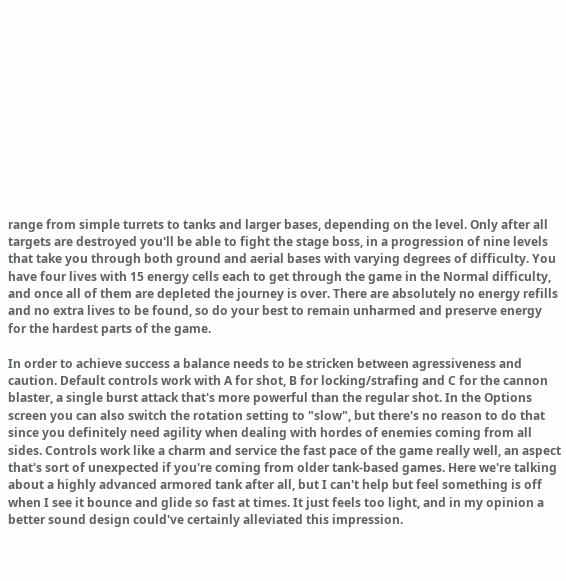range from simple turrets to tanks and larger bases, depending on the level. Only after all targets are destroyed you'll be able to fight the stage boss, in a progression of nine levels that take you through both ground and aerial bases with varying degrees of difficulty. You have four lives with 15 energy cells each to get through the game in the Normal difficulty, and once all of them are depleted the journey is over. There are absolutely no energy refills and no extra lives to be found, so do your best to remain unharmed and preserve energy for the hardest parts of the game.

In order to achieve success a balance needs to be stricken between agressiveness and caution. Default controls work with A for shot, B for locking/strafing and C for the cannon blaster, a single burst attack that's more powerful than the regular shot. In the Options screen you can also switch the rotation setting to "slow", but there's no reason to do that since you definitely need agility when dealing with hordes of enemies coming from all sides. Controls work like a charm and service the fast pace of the game really well, an aspect that's sort of unexpected if you're coming from older tank-based games. Here we're talking about a highly advanced armored tank after all, but I can't help but feel something is off when I see it bounce and glide so fast at times. It just feels too light, and in my opinion a better sound design could've certainly alleviated this impression.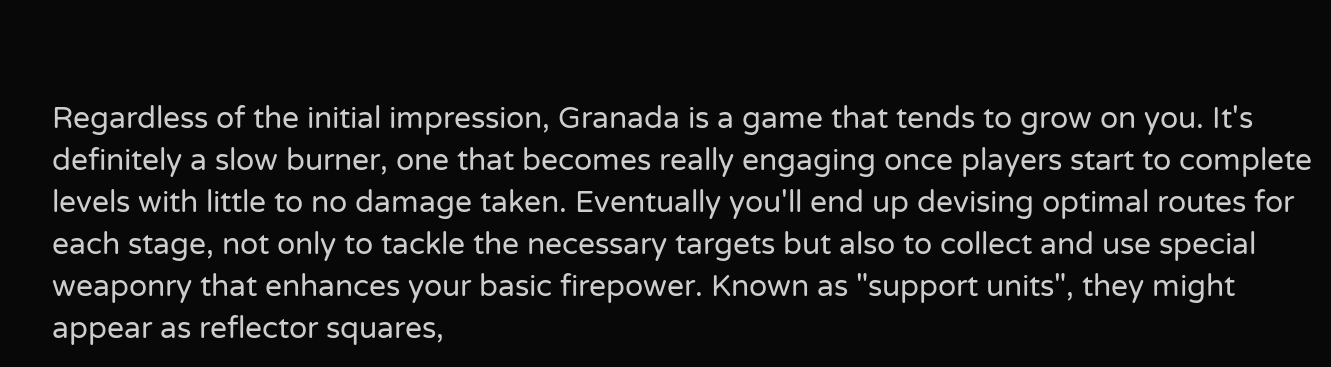Regardless of the initial impression, Granada is a game that tends to grow on you. It's definitely a slow burner, one that becomes really engaging once players start to complete levels with little to no damage taken. Eventually you'll end up devising optimal routes for each stage, not only to tackle the necessary targets but also to collect and use special weaponry that enhances your basic firepower. Known as "support units", they might appear as reflector squares,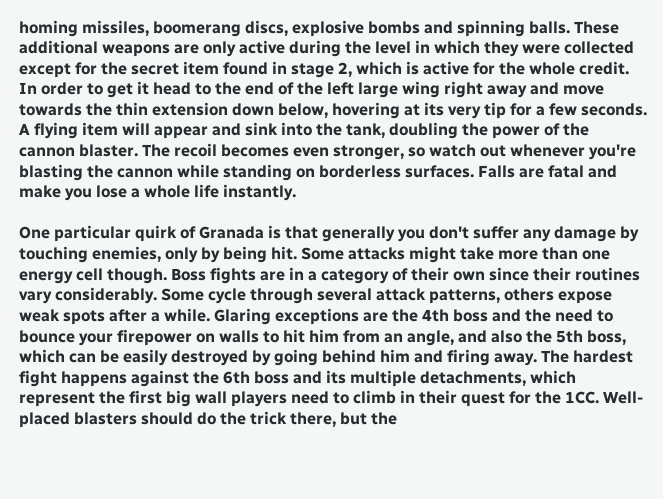homing missiles, boomerang discs, explosive bombs and spinning balls. These additional weapons are only active during the level in which they were collected except for the secret item found in stage 2, which is active for the whole credit. In order to get it head to the end of the left large wing right away and move towards the thin extension down below, hovering at its very tip for a few seconds. A flying item will appear and sink into the tank, doubling the power of the cannon blaster. The recoil becomes even stronger, so watch out whenever you're blasting the cannon while standing on borderless surfaces. Falls are fatal and make you lose a whole life instantly.

One particular quirk of Granada is that generally you don't suffer any damage by touching enemies, only by being hit. Some attacks might take more than one energy cell though. Boss fights are in a category of their own since their routines vary considerably. Some cycle through several attack patterns, others expose weak spots after a while. Glaring exceptions are the 4th boss and the need to bounce your firepower on walls to hit him from an angle, and also the 5th boss, which can be easily destroyed by going behind him and firing away. The hardest fight happens against the 6th boss and its multiple detachments, which represent the first big wall players need to climb in their quest for the 1CC. Well-placed blasters should do the trick there, but the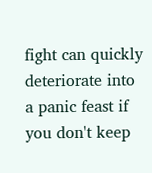fight can quickly deteriorate into a panic feast if you don't keep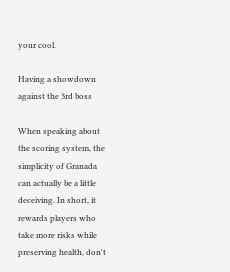your cool.

Having a showdown against the 3rd boss

When speaking about the scoring system, the simplicity of Granada can actually be a little deceiving. In short, it rewards players who take more risks while preserving health, don't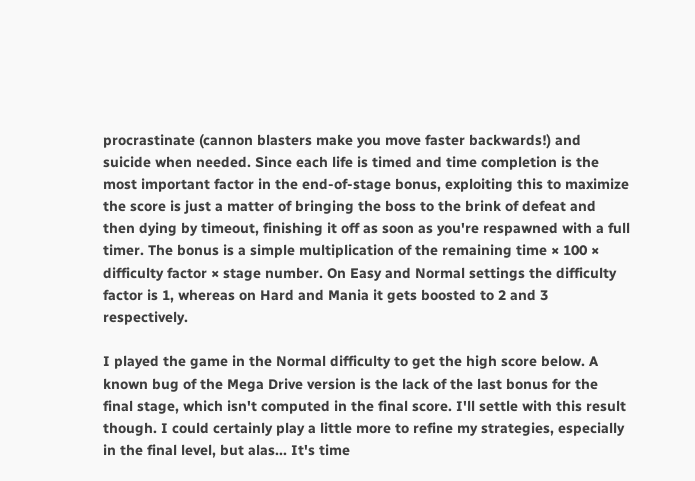procrastinate (cannon blasters make you move faster backwards!) and suicide when needed. Since each life is timed and time completion is the most important factor in the end-of-stage bonus, exploiting this to maximize the score is just a matter of bringing the boss to the brink of defeat and then dying by timeout, finishing it off as soon as you're respawned with a full timer. The bonus is a simple multiplication of the remaining time × 100 × difficulty factor × stage number. On Easy and Normal settings the difficulty factor is 1, whereas on Hard and Mania it gets boosted to 2 and 3 respectively.

I played the game in the Normal difficulty to get the high score below. A known bug of the Mega Drive version is the lack of the last bonus for the final stage, which isn't computed in the final score. I'll settle with this result though. I could certainly play a little more to refine my strategies, especially in the final level, but alas... It's time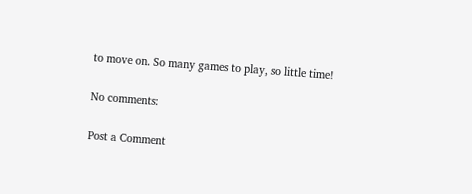to move on. So many games to play, so little time!

No comments:

Post a Comment